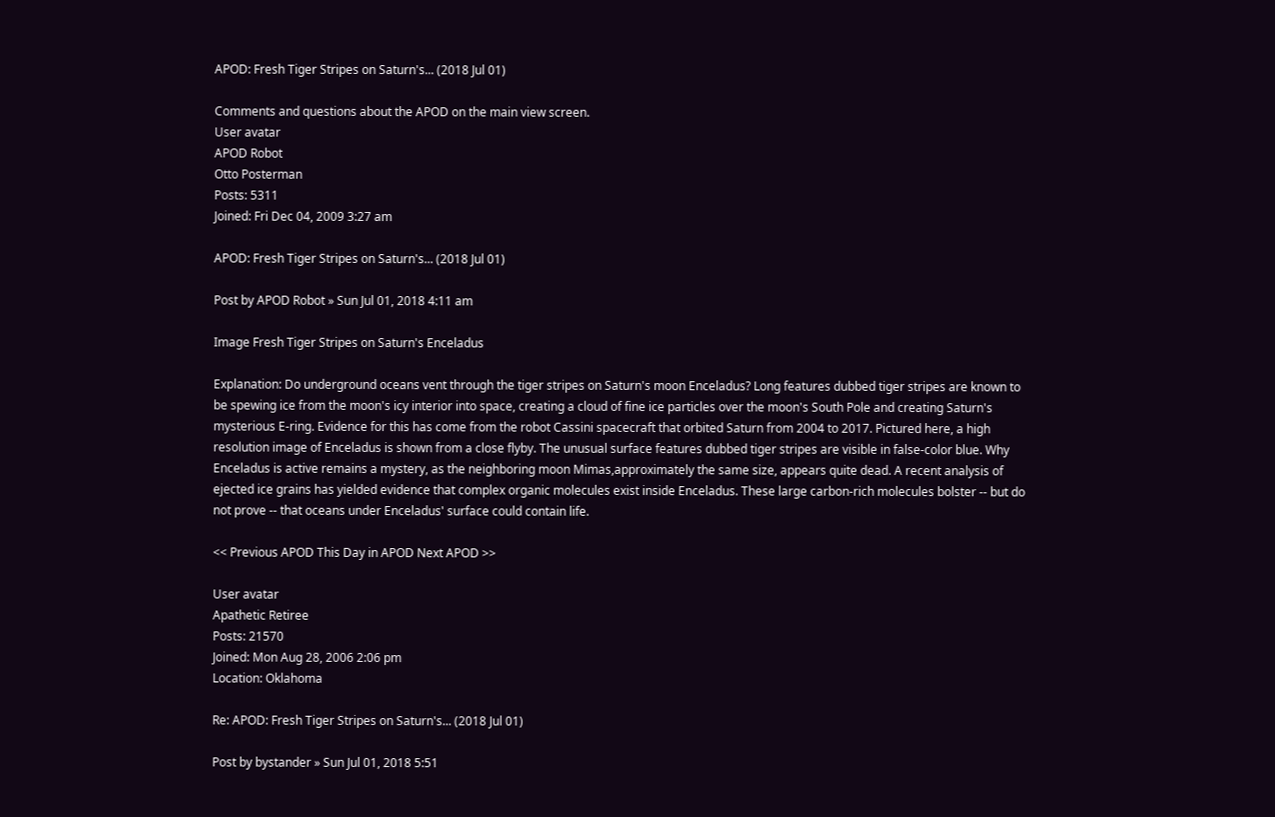APOD: Fresh Tiger Stripes on Saturn's... (2018 Jul 01)

Comments and questions about the APOD on the main view screen.
User avatar
APOD Robot
Otto Posterman
Posts: 5311
Joined: Fri Dec 04, 2009 3:27 am

APOD: Fresh Tiger Stripes on Saturn's... (2018 Jul 01)

Post by APOD Robot » Sun Jul 01, 2018 4:11 am

Image Fresh Tiger Stripes on Saturn's Enceladus

Explanation: Do underground oceans vent through the tiger stripes on Saturn's moon Enceladus? Long features dubbed tiger stripes are known to be spewing ice from the moon's icy interior into space, creating a cloud of fine ice particles over the moon's South Pole and creating Saturn's mysterious E-ring. Evidence for this has come from the robot Cassini spacecraft that orbited Saturn from 2004 to 2017. Pictured here, a high resolution image of Enceladus is shown from a close flyby. The unusual surface features dubbed tiger stripes are visible in false-color blue. Why Enceladus is active remains a mystery, as the neighboring moon Mimas,approximately the same size, appears quite dead. A recent analysis of ejected ice grains has yielded evidence that complex organic molecules exist inside Enceladus. These large carbon-rich molecules bolster -- but do not prove -- that oceans under Enceladus' surface could contain life.

<< Previous APOD This Day in APOD Next APOD >>

User avatar
Apathetic Retiree
Posts: 21570
Joined: Mon Aug 28, 2006 2:06 pm
Location: Oklahoma

Re: APOD: Fresh Tiger Stripes on Saturn's... (2018 Jul 01)

Post by bystander » Sun Jul 01, 2018 5:51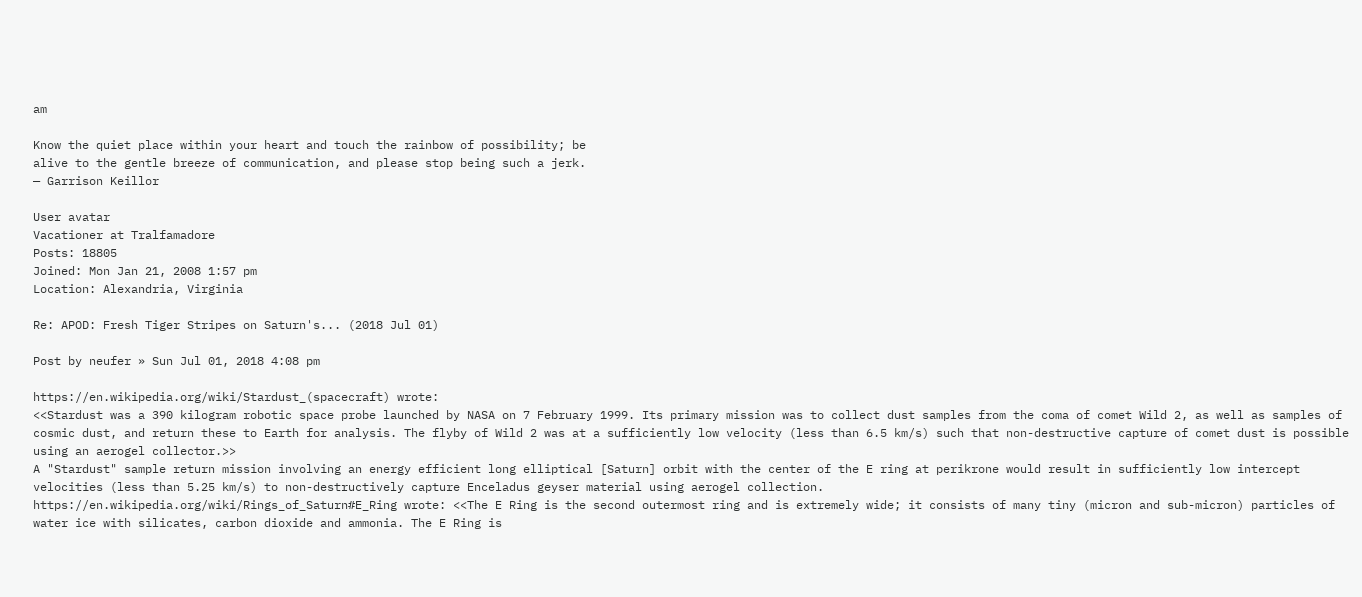am

Know the quiet place within your heart and touch the rainbow of possibility; be
alive to the gentle breeze of communication, and please stop being such a jerk.
— Garrison Keillor

User avatar
Vacationer at Tralfamadore
Posts: 18805
Joined: Mon Jan 21, 2008 1:57 pm
Location: Alexandria, Virginia

Re: APOD: Fresh Tiger Stripes on Saturn's... (2018 Jul 01)

Post by neufer » Sun Jul 01, 2018 4:08 pm

https://en.wikipedia.org/wiki/Stardust_(spacecraft) wrote:
<<Stardust was a 390 kilogram robotic space probe launched by NASA on 7 February 1999. Its primary mission was to collect dust samples from the coma of comet Wild 2, as well as samples of cosmic dust, and return these to Earth for analysis. The flyby of Wild 2 was at a sufficiently low velocity (less than 6.5 km/s) such that non-destructive capture of comet dust is possible using an aerogel collector.>>
A "Stardust" sample return mission involving an energy efficient long elliptical [Saturn] orbit with the center of the E ring at perikrone would result in sufficiently low intercept velocities (less than 5.25 km/s) to non-destructively capture Enceladus geyser material using aerogel collection.
https://en.wikipedia.org/wiki/Rings_of_Saturn#E_Ring wrote: <<The E Ring is the second outermost ring and is extremely wide; it consists of many tiny (micron and sub-micron) particles of water ice with silicates, carbon dioxide and ammonia. The E Ring is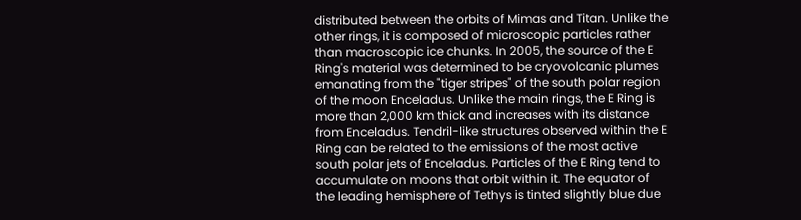distributed between the orbits of Mimas and Titan. Unlike the other rings, it is composed of microscopic particles rather than macroscopic ice chunks. In 2005, the source of the E Ring's material was determined to be cryovolcanic plumes emanating from the "tiger stripes" of the south polar region of the moon Enceladus. Unlike the main rings, the E Ring is more than 2,000 km thick and increases with its distance from Enceladus. Tendril-like structures observed within the E Ring can be related to the emissions of the most active south polar jets of Enceladus. Particles of the E Ring tend to accumulate on moons that orbit within it. The equator of the leading hemisphere of Tethys is tinted slightly blue due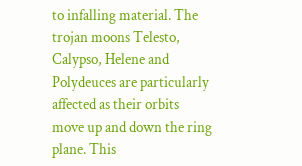to infalling material. The trojan moons Telesto, Calypso, Helene and Polydeuces are particularly affected as their orbits move up and down the ring plane. This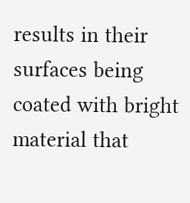results in their surfaces being coated with bright material that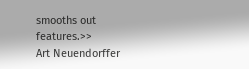smooths out features.>>
Art Neuendorffer